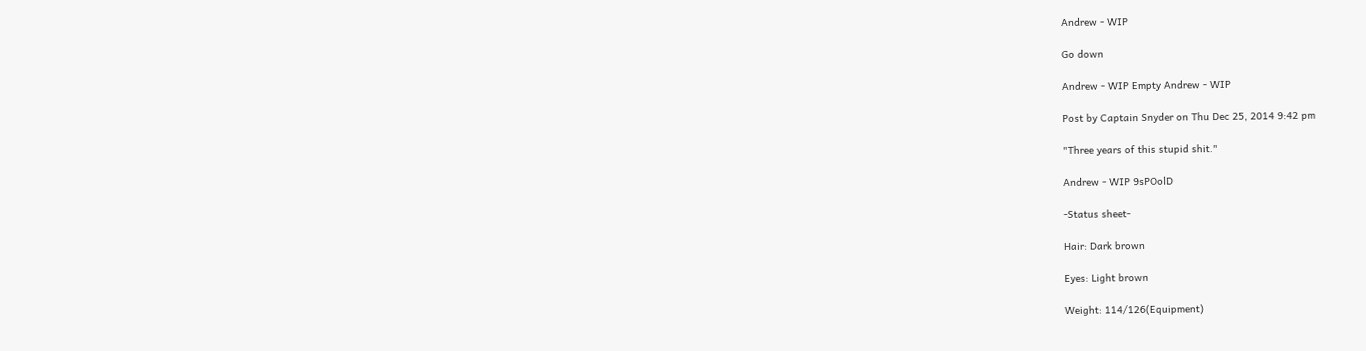Andrew - WIP

Go down

Andrew - WIP Empty Andrew - WIP

Post by Captain Snyder on Thu Dec 25, 2014 9:42 pm

"Three years of this stupid shit."

Andrew - WIP 9sPOolD

-Status sheet-

Hair: Dark brown

Eyes: Light brown

Weight: 114/126(Equipment)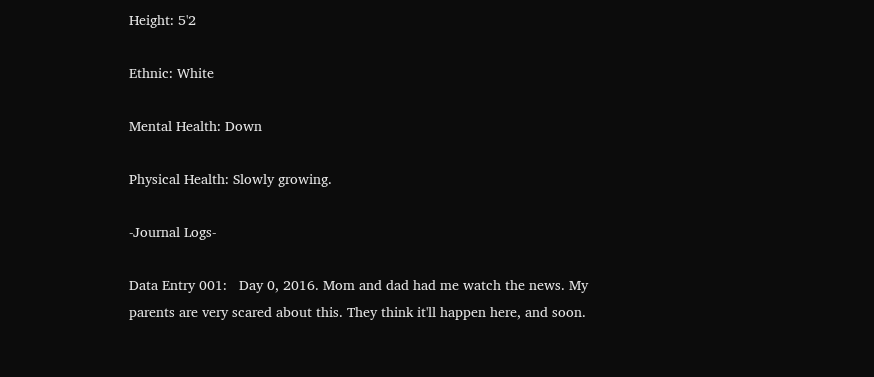Height: 5'2

Ethnic: White

Mental Health: Down

Physical Health: Slowly growing.

-Journal Logs-

Data Entry 001:   Day 0, 2016. Mom and dad had me watch the news. My parents are very scared about this. They think it'll happen here, and soon.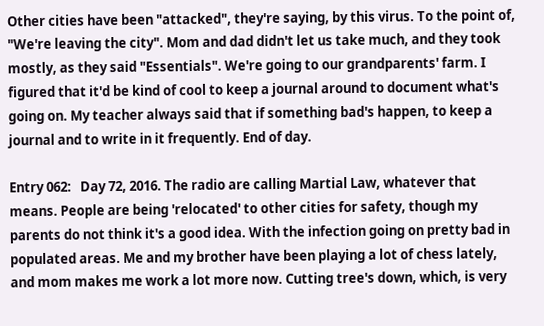Other cities have been "attacked", they're saying, by this virus. To the point of, "We're leaving the city". Mom and dad didn't let us take much, and they took mostly, as they said "Essentials". We're going to our grandparents' farm. I figured that it'd be kind of cool to keep a journal around to document what's going on. My teacher always said that if something bad's happen, to keep a journal and to write in it frequently. End of day.

Entry 062:   Day 72, 2016. The radio are calling Martial Law, whatever that means. People are being 'relocated' to other cities for safety, though my parents do not think it's a good idea. With the infection going on pretty bad in populated areas. Me and my brother have been playing a lot of chess lately, and mom makes me work a lot more now. Cutting tree's down, which, is very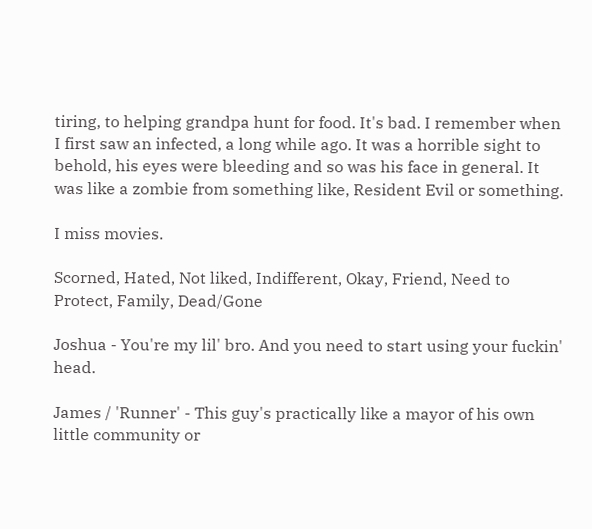tiring, to helping grandpa hunt for food. It's bad. I remember when I first saw an infected, a long while ago. It was a horrible sight to behold, his eyes were bleeding and so was his face in general. It was like a zombie from something like, Resident Evil or something.

I miss movies.

Scorned, Hated, Not liked, Indifferent, Okay, Friend, Need to Protect, Family, Dead/Gone

Joshua - You're my lil' bro. And you need to start using your fuckin' head.

James / 'Runner' - This guy's practically like a mayor of his own little community or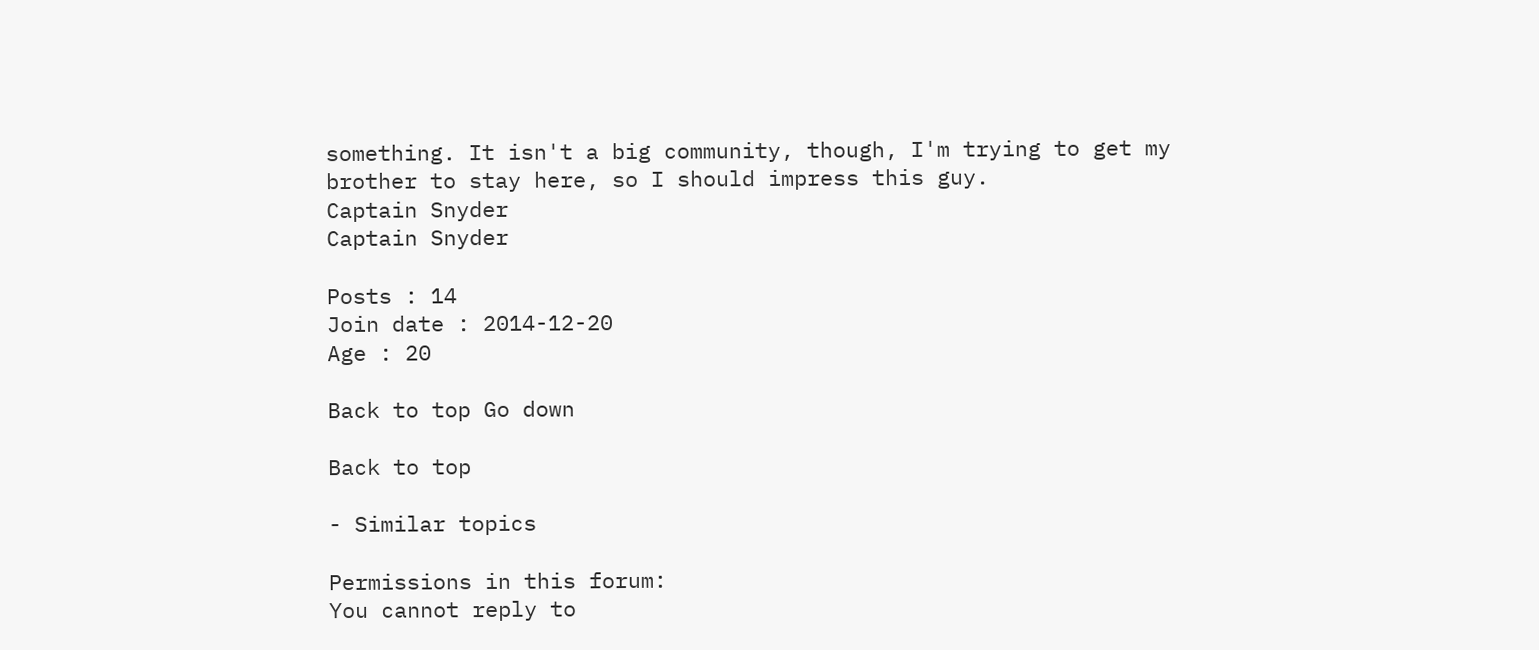something. It isn't a big community, though, I'm trying to get my brother to stay here, so I should impress this guy.
Captain Snyder
Captain Snyder

Posts : 14
Join date : 2014-12-20
Age : 20

Back to top Go down

Back to top

- Similar topics

Permissions in this forum:
You cannot reply to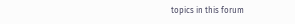topics in this forum